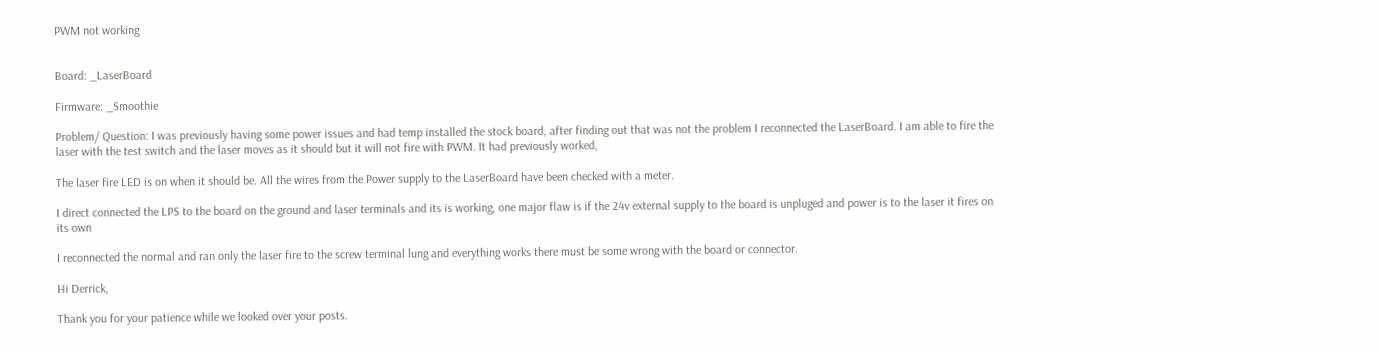PWM not working


Board: _LaserBoard

Firmware: _Smoothie

Problem/ Question: I was previously having some power issues and had temp installed the stock board, after finding out that was not the problem I reconnected the LaserBoard. I am able to fire the laser with the test switch and the laser moves as it should but it will not fire with PWM. It had previously worked,

The laser fire LED is on when it should be. All the wires from the Power supply to the LaserBoard have been checked with a meter.

I direct connected the LPS to the board on the ground and laser terminals and its is working, one major flaw is if the 24v external supply to the board is unpluged and power is to the laser it fires on its own

I reconnected the normal and ran only the laser fire to the screw terminal lung and everything works there must be some wrong with the board or connector.

Hi Derrick,

Thank you for your patience while we looked over your posts.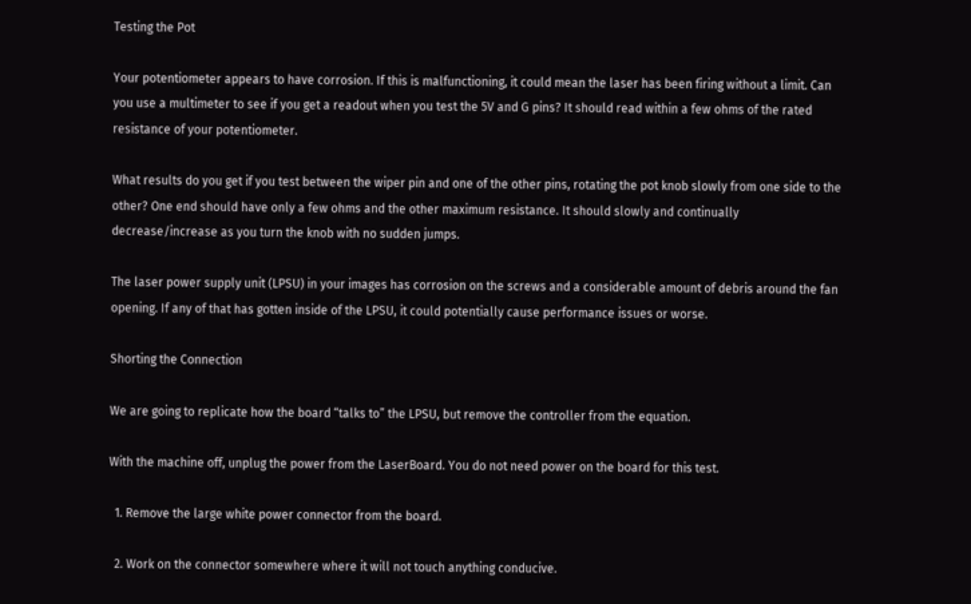Testing the Pot

Your potentiometer appears to have corrosion. If this is malfunctioning, it could mean the laser has been firing without a limit. Can you use a multimeter to see if you get a readout when you test the 5V and G pins? It should read within a few ohms of the rated resistance of your potentiometer.

What results do you get if you test between the wiper pin and one of the other pins, rotating the pot knob slowly from one side to the other? One end should have only a few ohms and the other maximum resistance. It should slowly and continually decrease/increase as you turn the knob with no sudden jumps.

The laser power supply unit (LPSU) in your images has corrosion on the screws and a considerable amount of debris around the fan opening. If any of that has gotten inside of the LPSU, it could potentially cause performance issues or worse.

Shorting the Connection

We are going to replicate how the board “talks to” the LPSU, but remove the controller from the equation.

With the machine off, unplug the power from the LaserBoard. You do not need power on the board for this test.

  1. Remove the large white power connector from the board.

  2. Work on the connector somewhere where it will not touch anything conducive.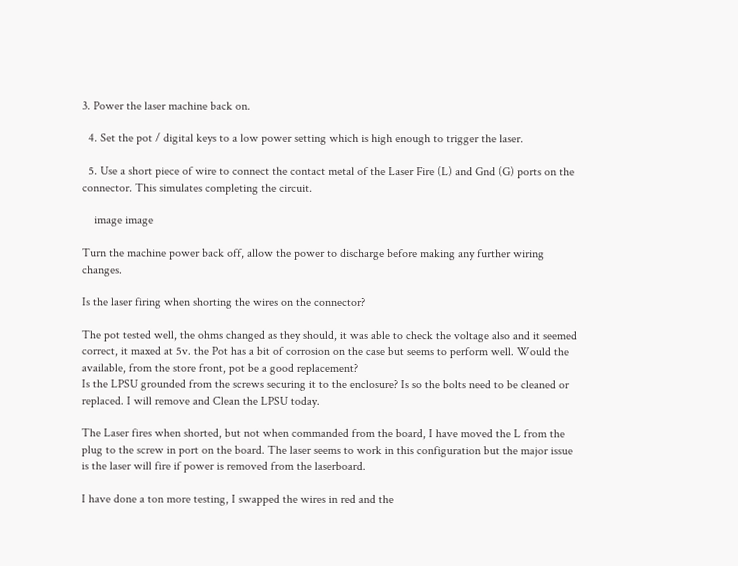3. Power the laser machine back on.

  4. Set the pot / digital keys to a low power setting which is high enough to trigger the laser.

  5. Use a short piece of wire to connect the contact metal of the Laser Fire (L) and Gnd (G) ports on the connector. This simulates completing the circuit.

    image image

Turn the machine power back off, allow the power to discharge before making any further wiring changes.

Is the laser firing when shorting the wires on the connector?

The pot tested well, the ohms changed as they should, it was able to check the voltage also and it seemed correct, it maxed at 5v. the Pot has a bit of corrosion on the case but seems to perform well. Would the available, from the store front, pot be a good replacement?
Is the LPSU grounded from the screws securing it to the enclosure? Is so the bolts need to be cleaned or replaced. I will remove and Clean the LPSU today.

The Laser fires when shorted, but not when commanded from the board, I have moved the L from the plug to the screw in port on the board. The laser seems to work in this configuration but the major issue is the laser will fire if power is removed from the laserboard.

I have done a ton more testing, I swapped the wires in red and the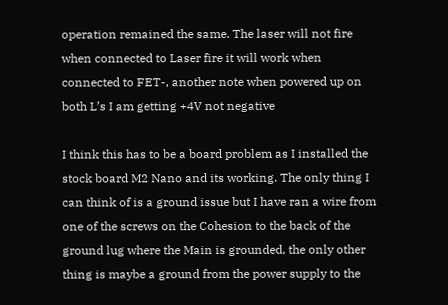operation remained the same. The laser will not fire when connected to Laser fire it will work when connected to FET-, another note when powered up on both L’s I am getting +4V not negative

I think this has to be a board problem as I installed the stock board M2 Nano and its working. The only thing I can think of is a ground issue but I have ran a wire from one of the screws on the Cohesion to the back of the ground lug where the Main is grounded, the only other thing is maybe a ground from the power supply to the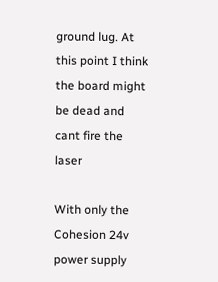ground lug. At this point I think the board might be dead and cant fire the laser

With only the Cohesion 24v power supply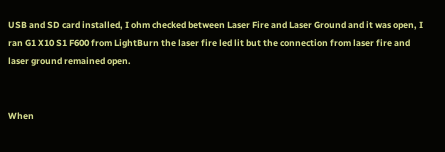USB and SD card installed, I ohm checked between Laser Fire and Laser Ground and it was open, I ran G1 X10 S1 F600 from LightBurn the laser fire led lit but the connection from laser fire and laser ground remained open.


When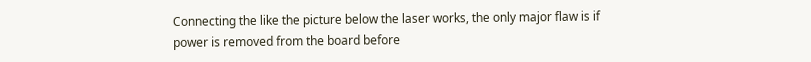Connecting the like the picture below the laser works, the only major flaw is if power is removed from the board before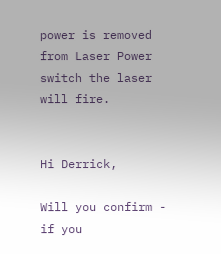power is removed from Laser Power switch the laser will fire.


Hi Derrick,

Will you confirm - if you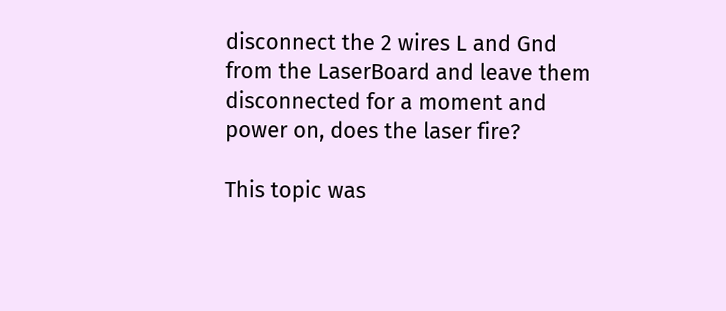disconnect the 2 wires L and Gnd from the LaserBoard and leave them disconnected for a moment and power on, does the laser fire?

This topic was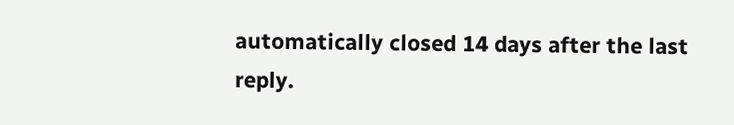automatically closed 14 days after the last reply.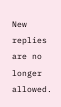New replies are no longer allowed.